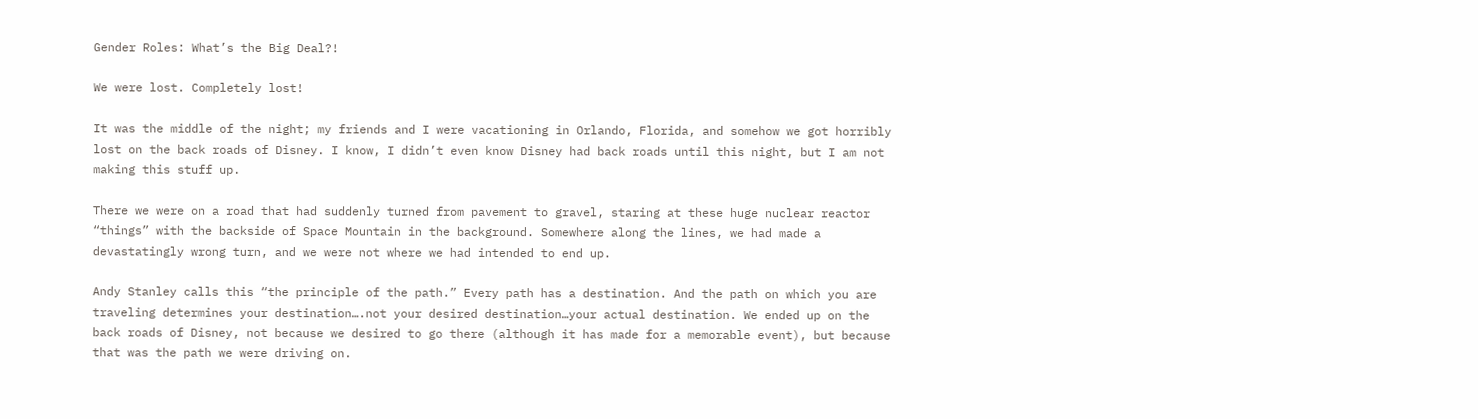Gender Roles: What’s the Big Deal?!

We were lost. Completely lost!

It was the middle of the night; my friends and I were vacationing in Orlando, Florida, and somehow we got horribly lost on the back roads of Disney. I know, I didn’t even know Disney had back roads until this night, but I am not making this stuff up.

There we were on a road that had suddenly turned from pavement to gravel, staring at these huge nuclear reactor “things” with the backside of Space Mountain in the background. Somewhere along the lines, we had made a devastatingly wrong turn, and we were not where we had intended to end up.

Andy Stanley calls this “the principle of the path.” Every path has a destination. And the path on which you are traveling determines your destination….not your desired destination…your actual destination. We ended up on the back roads of Disney, not because we desired to go there (although it has made for a memorable event), but because that was the path we were driving on.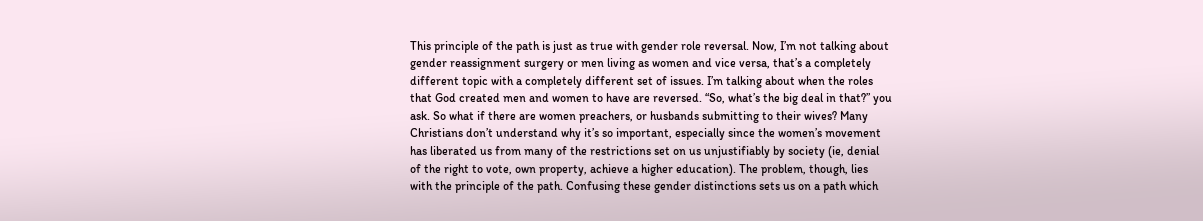This principle of the path is just as true with gender role reversal. Now, I’m not talking about gender reassignment surgery or men living as women and vice versa, that’s a completely different topic with a completely different set of issues. I’m talking about when the roles that God created men and women to have are reversed. “So, what’s the big deal in that?” you ask. So what if there are women preachers, or husbands submitting to their wives? Many Christians don’t understand why it’s so important, especially since the women’s movement has liberated us from many of the restrictions set on us unjustifiably by society (ie, denial of the right to vote, own property, achieve a higher education). The problem, though, lies with the principle of the path. Confusing these gender distinctions sets us on a path which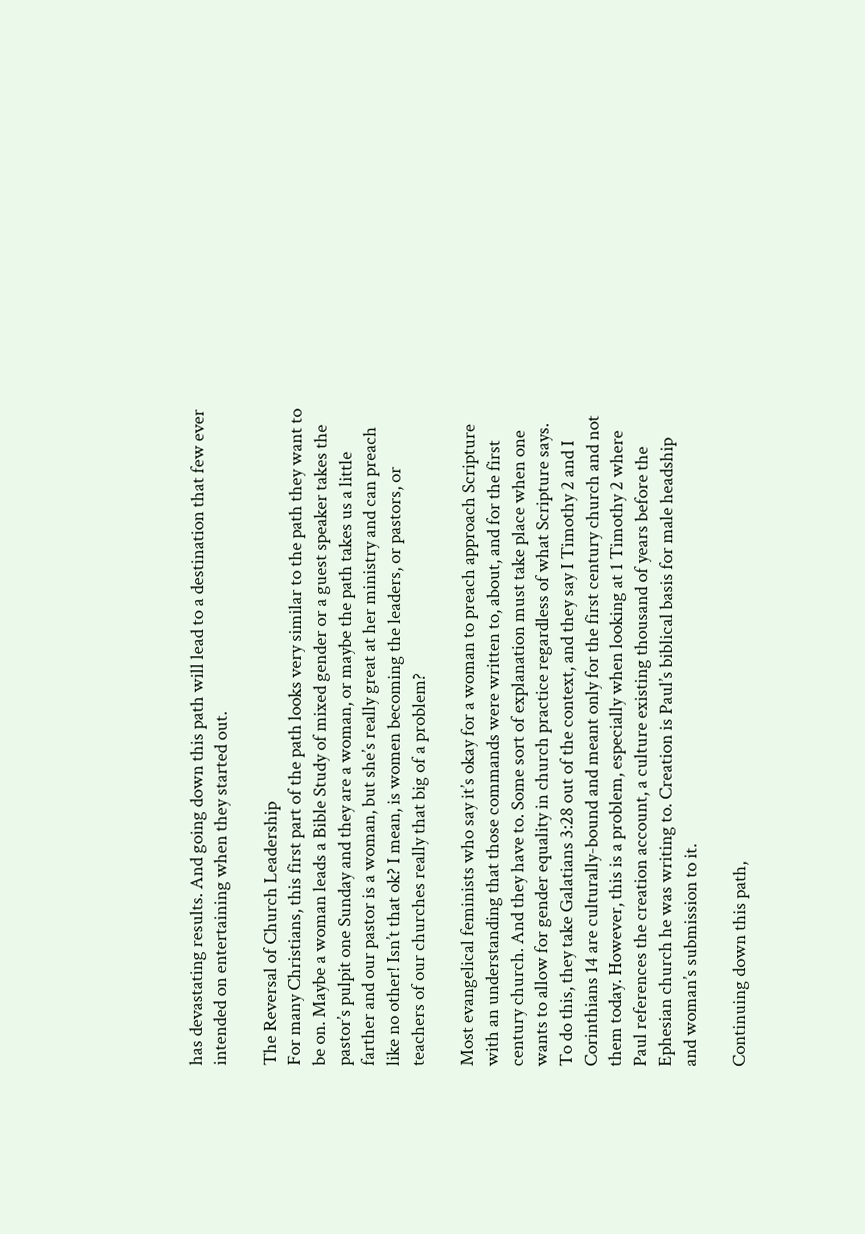has devastating results. And going down this path will lead to a destination that few ever intended on entertaining when they started out.

The Reversal of Church Leadership
For many Christians, this first part of the path looks very similar to the path they want to be on. Maybe a woman leads a Bible Study of mixed gender or a guest speaker takes the pastor’s pulpit one Sunday and they are a woman, or maybe the path takes us a little farther and our pastor is a woman, but she’s really great at her ministry and can preach like no other! Isn’t that ok? I mean, is women becoming the leaders, or pastors, or teachers of our churches really that big of a problem?

Most evangelical feminists who say it’s okay for a woman to preach approach Scripture with an understanding that those commands were written to, about, and for the first century church. And they have to. Some sort of explanation must take place when one wants to allow for gender equality in church practice regardless of what Scripture says. To do this, they take Galatians 3:28 out of the context, and they say I Timothy 2 and I Corinthians 14 are culturally-bound and meant only for the first century church and not them today. However, this is a problem, especially when looking at 1 Timothy 2 where Paul references the creation account, a culture existing thousand of years before the Ephesian church he was writing to. Creation is Paul’s biblical basis for male headship and woman’s submission to it.

Continuing down this path,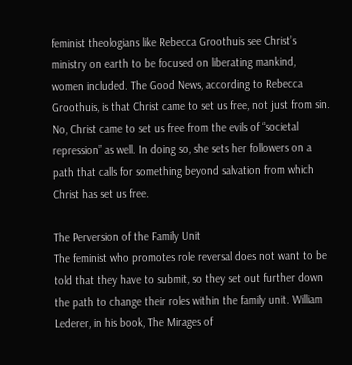feminist theologians like Rebecca Groothuis see Christ’s ministry on earth to be focused on liberating mankind, women included. The Good News, according to Rebecca Groothuis, is that Christ came to set us free, not just from sin. No, Christ came to set us free from the evils of “societal repression” as well. In doing so, she sets her followers on a path that calls for something beyond salvation from which Christ has set us free.

The Perversion of the Family Unit
The feminist who promotes role reversal does not want to be told that they have to submit, so they set out further down the path to change their roles within the family unit. William Lederer, in his book, The Mirages of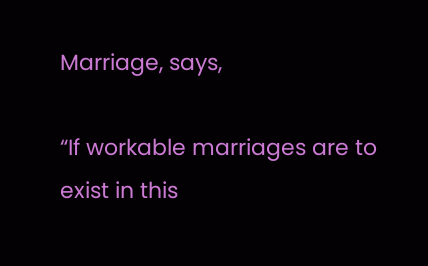Marriage, says,

“If workable marriages are to exist in this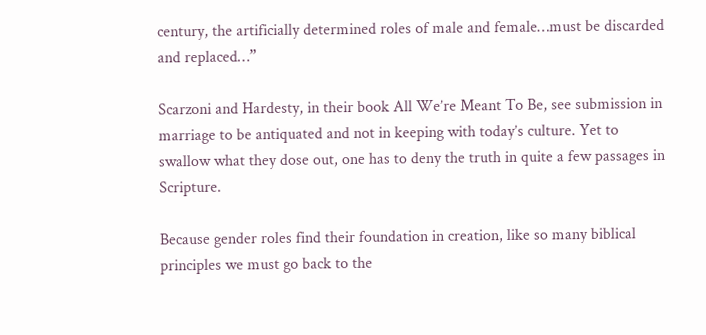century, the artificially determined roles of male and female…must be discarded and replaced…”

Scarzoni and Hardesty, in their book All We’re Meant To Be, see submission in marriage to be antiquated and not in keeping with today’s culture. Yet to swallow what they dose out, one has to deny the truth in quite a few passages in Scripture.

Because gender roles find their foundation in creation, like so many biblical principles we must go back to the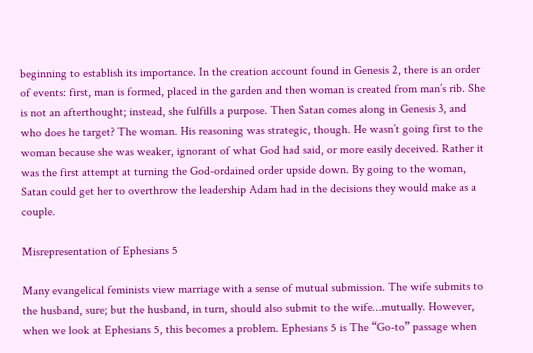beginning to establish its importance. In the creation account found in Genesis 2, there is an order of events: first, man is formed, placed in the garden and then woman is created from man’s rib. She is not an afterthought; instead, she fulfills a purpose. Then Satan comes along in Genesis 3, and who does he target? The woman. His reasoning was strategic, though. He wasn’t going first to the woman because she was weaker, ignorant of what God had said, or more easily deceived. Rather it was the first attempt at turning the God-ordained order upside down. By going to the woman, Satan could get her to overthrow the leadership Adam had in the decisions they would make as a couple.

Misrepresentation of Ephesians 5

Many evangelical feminists view marriage with a sense of mutual submission. The wife submits to the husband, sure; but the husband, in turn, should also submit to the wife…mutually. However, when we look at Ephesians 5, this becomes a problem. Ephesians 5 is The “Go-to” passage when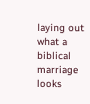laying out what a biblical marriage looks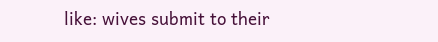like: wives submit to their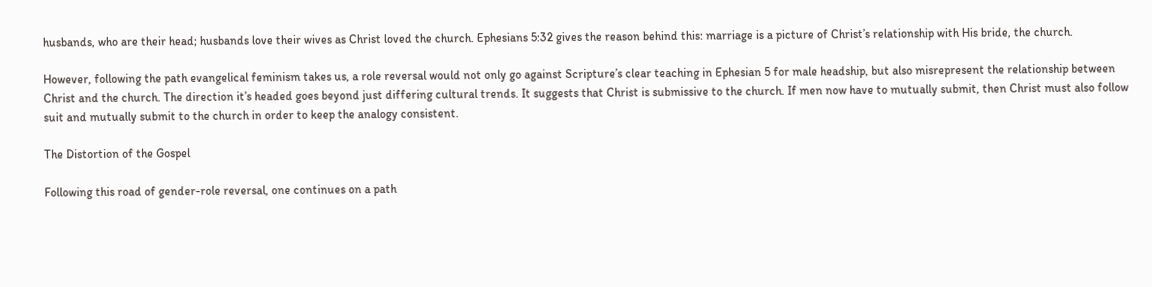husbands, who are their head; husbands love their wives as Christ loved the church. Ephesians 5:32 gives the reason behind this: marriage is a picture of Christ’s relationship with His bride, the church.

However, following the path evangelical feminism takes us, a role reversal would not only go against Scripture’s clear teaching in Ephesian 5 for male headship, but also misrepresent the relationship between Christ and the church. The direction it’s headed goes beyond just differing cultural trends. It suggests that Christ is submissive to the church. If men now have to mutually submit, then Christ must also follow suit and mutually submit to the church in order to keep the analogy consistent.

The Distortion of the Gospel

Following this road of gender-role reversal, one continues on a path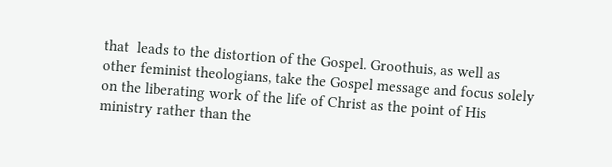that  leads to the distortion of the Gospel. Groothuis, as well as other feminist theologians, take the Gospel message and focus solely on the liberating work of the life of Christ as the point of His ministry rather than the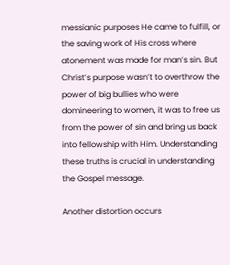messianic purposes He came to fulfill, or the saving work of His cross where atonement was made for man’s sin. But Christ’s purpose wasn’t to overthrow the power of big bullies who were domineering to women, it was to free us from the power of sin and bring us back into fellowship with Him. Understanding these truths is crucial in understanding the Gospel message.

Another distortion occurs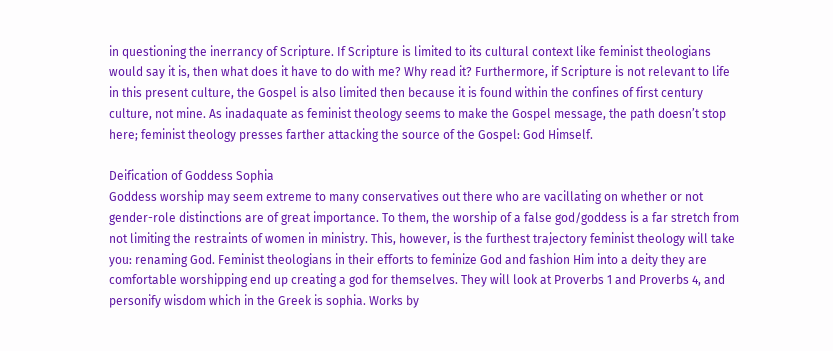in questioning the inerrancy of Scripture. If Scripture is limited to its cultural context like feminist theologians would say it is, then what does it have to do with me? Why read it? Furthermore, if Scripture is not relevant to life in this present culture, the Gospel is also limited then because it is found within the confines of first century culture, not mine. As inadaquate as feminist theology seems to make the Gospel message, the path doesn’t stop here; feminist theology presses farther attacking the source of the Gospel: God Himself.

Deification of Goddess Sophia
Goddess worship may seem extreme to many conservatives out there who are vacillating on whether or not gender-role distinctions are of great importance. To them, the worship of a false god/goddess is a far stretch from not limiting the restraints of women in ministry. This, however, is the furthest trajectory feminist theology will take you: renaming God. Feminist theologians in their efforts to feminize God and fashion Him into a deity they are comfortable worshipping end up creating a god for themselves. They will look at Proverbs 1 and Proverbs 4, and personify wisdom which in the Greek is sophia. Works by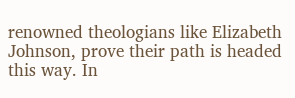renowned theologians like Elizabeth Johnson, prove their path is headed this way. In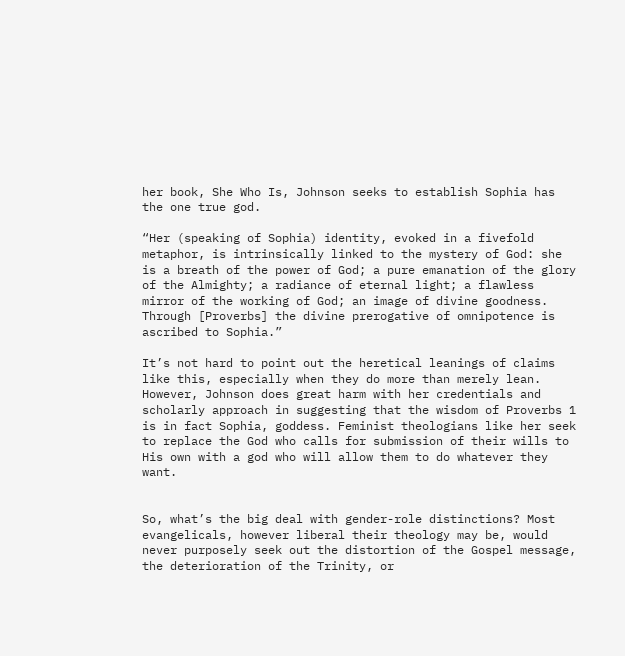her book, She Who Is, Johnson seeks to establish Sophia has the one true god.

“Her (speaking of Sophia) identity, evoked in a fivefold metaphor, is intrinsically linked to the mystery of God: she is a breath of the power of God; a pure emanation of the glory of the Almighty; a radiance of eternal light; a flawless mirror of the working of God; an image of divine goodness. Through [Proverbs] the divine prerogative of omnipotence is ascribed to Sophia.”

It’s not hard to point out the heretical leanings of claims like this, especially when they do more than merely lean. However, Johnson does great harm with her credentials and scholarly approach in suggesting that the wisdom of Proverbs 1 is in fact Sophia, goddess. Feminist theologians like her seek to replace the God who calls for submission of their wills to His own with a god who will allow them to do whatever they want.


So, what’s the big deal with gender-role distinctions? Most evangelicals, however liberal their theology may be, would never purposely seek out the distortion of the Gospel message, the deterioration of the Trinity, or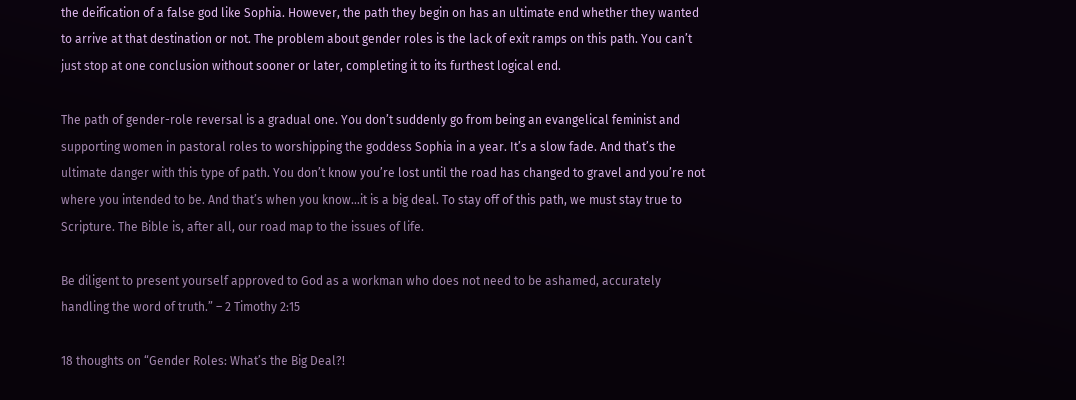the deification of a false god like Sophia. However, the path they begin on has an ultimate end whether they wanted to arrive at that destination or not. The problem about gender roles is the lack of exit ramps on this path. You can’t just stop at one conclusion without sooner or later, completing it to its furthest logical end.

The path of gender-role reversal is a gradual one. You don’t suddenly go from being an evangelical feminist and supporting women in pastoral roles to worshipping the goddess Sophia in a year. It’s a slow fade. And that’s the ultimate danger with this type of path. You don’t know you’re lost until the road has changed to gravel and you’re not where you intended to be. And that’s when you know…it is a big deal. To stay off of this path, we must stay true to Scripture. The Bible is, after all, our road map to the issues of life.

Be diligent to present yourself approved to God as a workman who does not need to be ashamed, accurately handling the word of truth.” – 2 Timothy 2:15

18 thoughts on “Gender Roles: What’s the Big Deal?!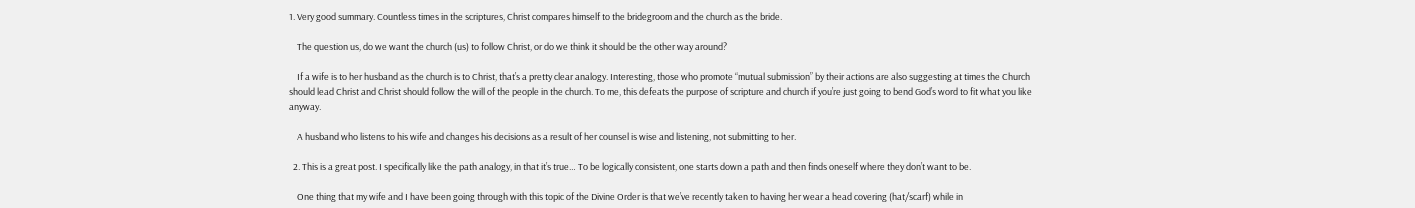1. Very good summary. Countless times in the scriptures, Christ compares himself to the bridegroom and the church as the bride.

    The question us, do we want the church (us) to follow Christ, or do we think it should be the other way around?

    If a wife is to her husband as the church is to Christ, that’s a pretty clear analogy. Interesting, those who promote “mutual submission” by their actions are also suggesting at times the Church should lead Christ and Christ should follow the will of the people in the church. To me, this defeats the purpose of scripture and church if you’re just going to bend God’s word to fit what you like anyway.

    A husband who listens to his wife and changes his decisions as a result of her counsel is wise and listening, not submitting to her.

  2. This is a great post. I specifically like the path analogy, in that it’s true… To be logically consistent, one starts down a path and then finds oneself where they don’t want to be.

    One thing that my wife and I have been going through with this topic of the Divine Order is that we’ve recently taken to having her wear a head covering (hat/scarf) while in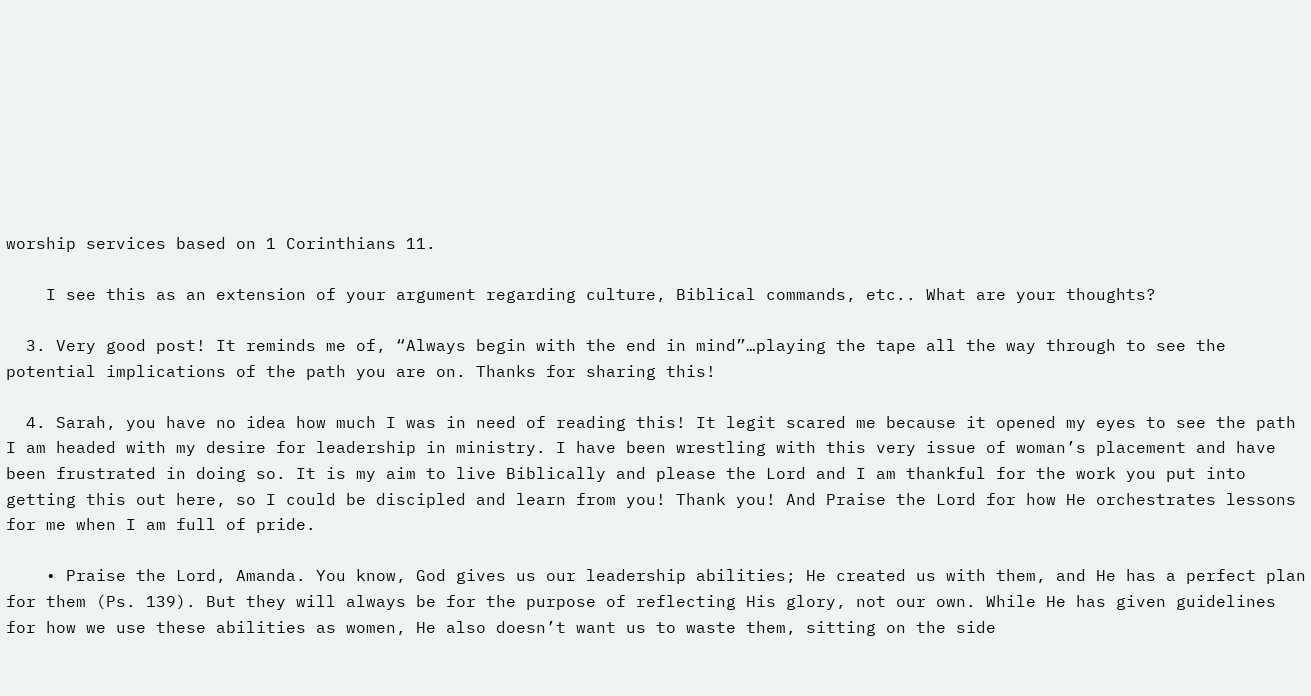worship services based on 1 Corinthians 11.

    I see this as an extension of your argument regarding culture, Biblical commands, etc.. What are your thoughts?

  3. Very good post! It reminds me of, “Always begin with the end in mind”…playing the tape all the way through to see the potential implications of the path you are on. Thanks for sharing this!

  4. Sarah, you have no idea how much I was in need of reading this! It legit scared me because it opened my eyes to see the path I am headed with my desire for leadership in ministry. I have been wrestling with this very issue of woman’s placement and have been frustrated in doing so. It is my aim to live Biblically and please the Lord and I am thankful for the work you put into getting this out here, so I could be discipled and learn from you! Thank you! And Praise the Lord for how He orchestrates lessons for me when I am full of pride.

    • Praise the Lord, Amanda. You know, God gives us our leadership abilities; He created us with them, and He has a perfect plan for them (Ps. 139). But they will always be for the purpose of reflecting His glory, not our own. While He has given guidelines for how we use these abilities as women, He also doesn’t want us to waste them, sitting on the side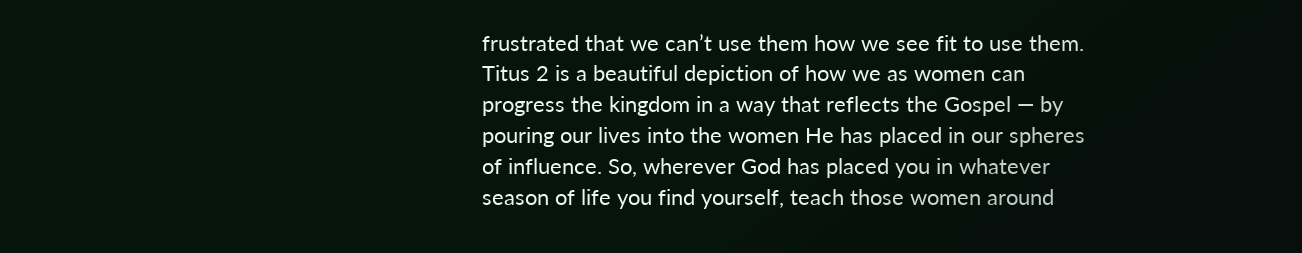frustrated that we can’t use them how we see fit to use them. Titus 2 is a beautiful depiction of how we as women can progress the kingdom in a way that reflects the Gospel — by pouring our lives into the women He has placed in our spheres of influence. So, wherever God has placed you in whatever season of life you find yourself, teach those women around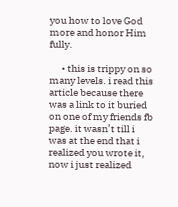you how to love God more and honor Him fully.

      • this is trippy on so many levels. i read this article because there was a link to it buried on one of my friends fb page. it wasn’t till i was at the end that i realized you wrote it, now i just realized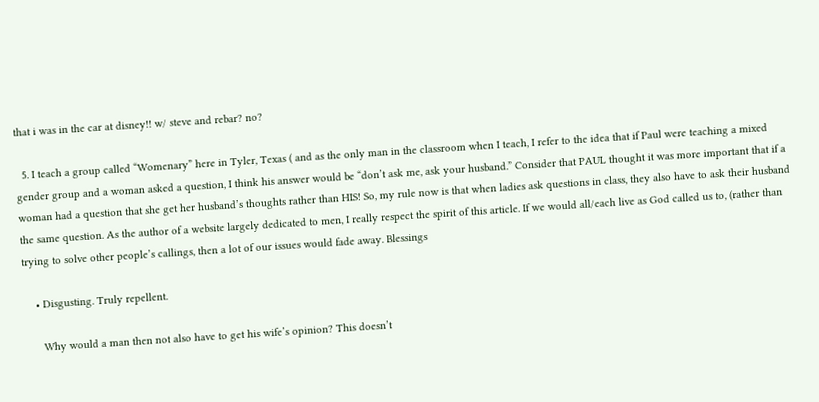that i was in the car at disney!! w/ steve and rebar? no?

  5. I teach a group called “Womenary” here in Tyler, Texas ( and as the only man in the classroom when I teach, I refer to the idea that if Paul were teaching a mixed gender group and a woman asked a question, I think his answer would be “don’t ask me, ask your husband.” Consider that PAUL thought it was more important that if a woman had a question that she get her husband’s thoughts rather than HIS! So, my rule now is that when ladies ask questions in class, they also have to ask their husband the same question. As the author of a website largely dedicated to men, I really respect the spirit of this article. If we would all/each live as God called us to, (rather than trying to solve other people’s callings, then a lot of our issues would fade away. Blessings

    • Disgusting. Truly repellent.

      Why would a man then not also have to get his wife’s opinion? This doesn’t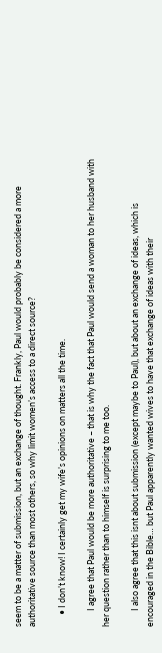seem to be a matter of submission, but an exchange of thought. Frankly, Paul would probably be considered a more authoritative source than most others, so why limit women’s access to a direct source?

      • I don’t know! I certainly get my wife’s opinions on matters all the time.

        I agree that Paul would be more authoritative – that is why the fact that Paul would send a woman to her husband with her question rather than to himself is surprising to me too.

        I also agree that this isnt about submission (except maybe to Paul), but about an exchange of ideas, which is encouraged in the Bible… but Paul apparently wanted wives to have that exchange of ideas with their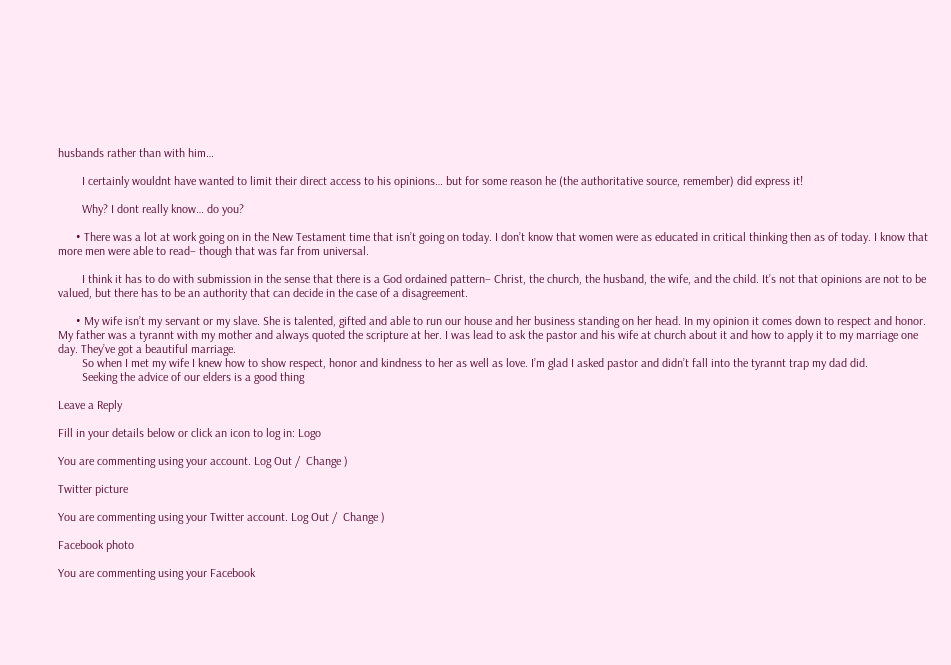husbands rather than with him…

        I certainly wouldnt have wanted to limit their direct access to his opinions… but for some reason he (the authoritative source, remember) did express it!

        Why? I dont really know… do you?

      • There was a lot at work going on in the New Testament time that isn’t going on today. I don’t know that women were as educated in critical thinking then as of today. I know that more men were able to read– though that was far from universal.

        I think it has to do with submission in the sense that there is a God ordained pattern– Christ, the church, the husband, the wife, and the child. It’s not that opinions are not to be valued, but there has to be an authority that can decide in the case of a disagreement.

      • My wife isn’t my servant or my slave. She is talented, gifted and able to run our house and her business standing on her head. In my opinion it comes down to respect and honor. My father was a tyrannt with my mother and always quoted the scripture at her. I was lead to ask the pastor and his wife at church about it and how to apply it to my marriage one day. They’ve got a beautiful marriage.
        So when I met my wife I knew how to show respect, honor and kindness to her as well as love. I’m glad I asked pastor and didn’t fall into the tyrannt trap my dad did.
        Seeking the advice of our elders is a good thing

Leave a Reply

Fill in your details below or click an icon to log in: Logo

You are commenting using your account. Log Out /  Change )

Twitter picture

You are commenting using your Twitter account. Log Out /  Change )

Facebook photo

You are commenting using your Facebook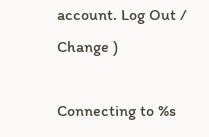account. Log Out /  Change )

Connecting to %s